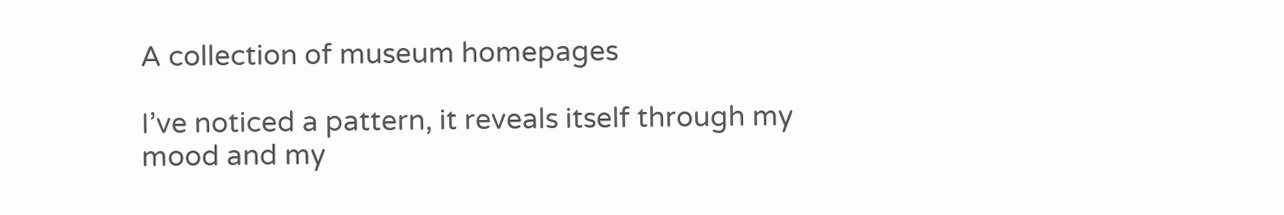A collection of museum homepages

I’ve noticed a pattern, it reveals itself through my mood and my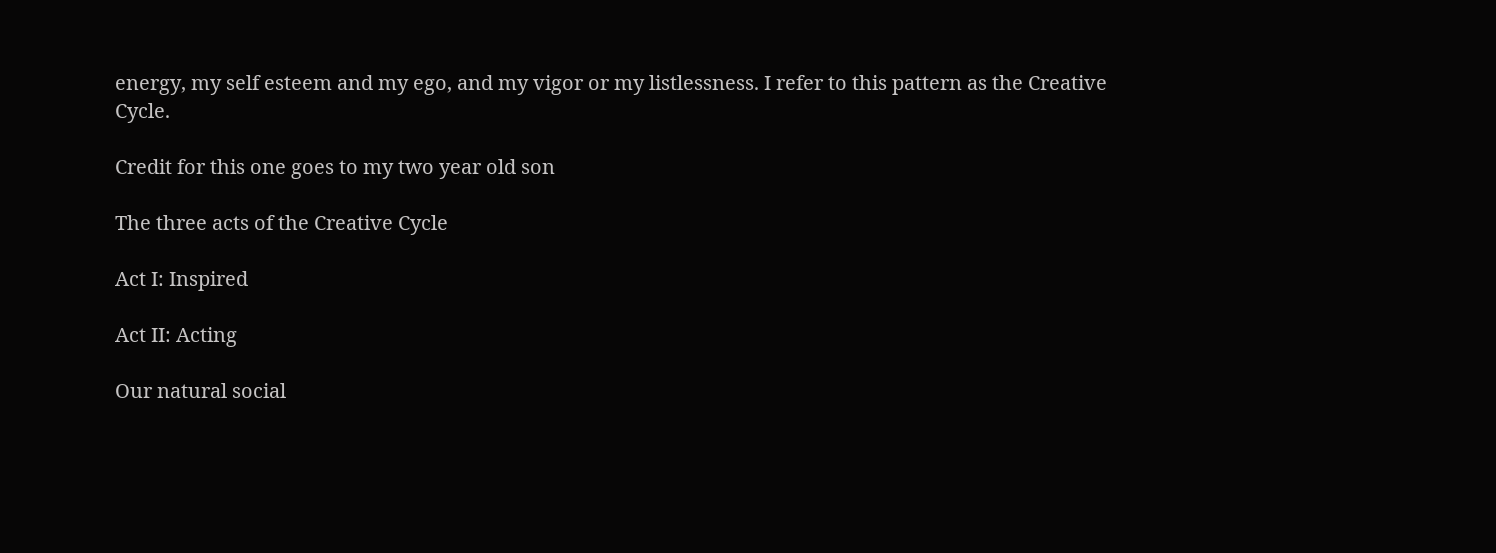energy, my self esteem and my ego, and my vigor or my listlessness. I refer to this pattern as the Creative Cycle.

Credit for this one goes to my two year old son

The three acts of the Creative Cycle

Act I: Inspired

Act II: Acting

Our natural social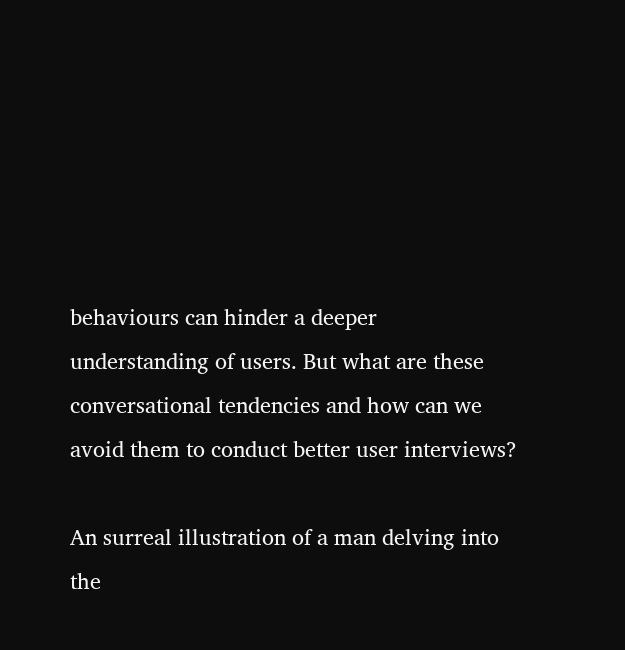behaviours can hinder a deeper understanding of users. But what are these conversational tendencies and how can we avoid them to conduct better user interviews?

An surreal illustration of a man delving into the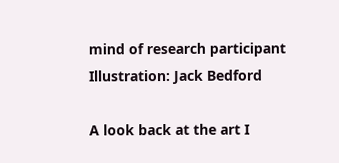mind of research participant
Illustration: Jack Bedford

A look back at the art I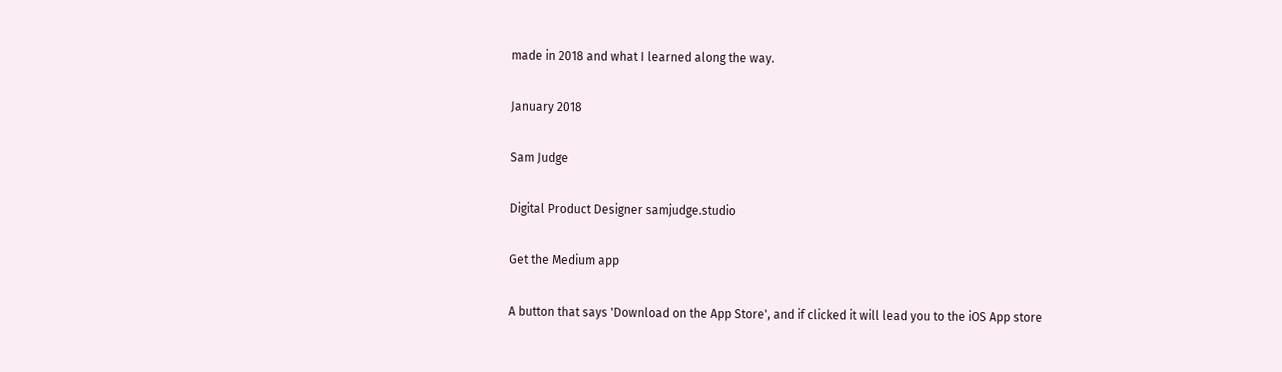made in 2018 and what I learned along the way.

January 2018

Sam Judge

Digital Product Designer samjudge.studio

Get the Medium app

A button that says 'Download on the App Store', and if clicked it will lead you to the iOS App store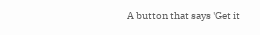A button that says 'Get it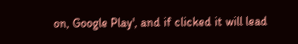on, Google Play', and if clicked it will lead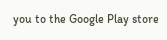you to the Google Play store